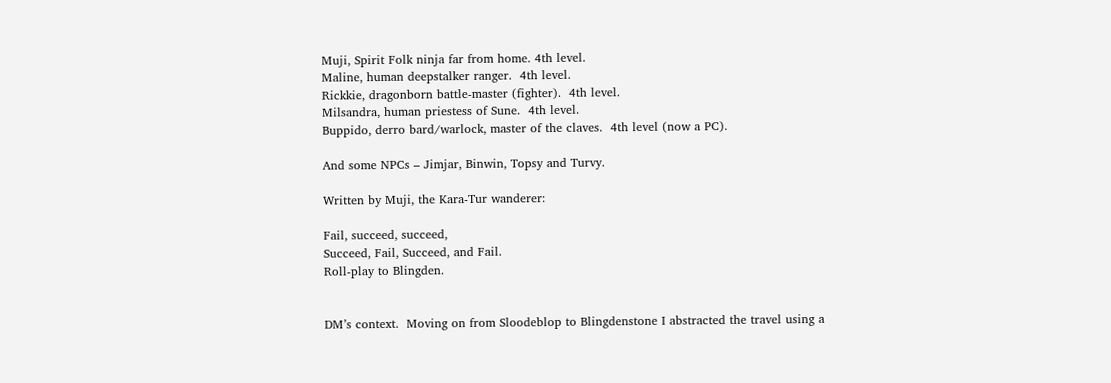Muji, Spirit Folk ninja far from home. 4th level.
Maline, human deepstalker ranger.  4th level.
Rickkie, dragonborn battle-master (fighter).  4th level.
Milsandra, human priestess of Sune.  4th level.
Buppido, derro bard/warlock, master of the claves.  4th level (now a PC).

And some NPCs – Jimjar, Binwin, Topsy and Turvy.

Written by Muji, the Kara-Tur wanderer:

Fail, succeed, succeed,
Succeed, Fail, Succeed, and Fail.
Roll-play to Blingden.


DM’s context.  Moving on from Sloodeblop to Blingdenstone I abstracted the travel using a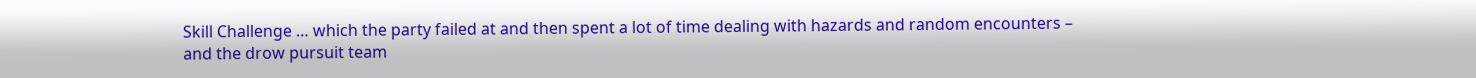Skill Challenge … which the party failed at and then spent a lot of time dealing with hazards and random encounters – and the drow pursuit team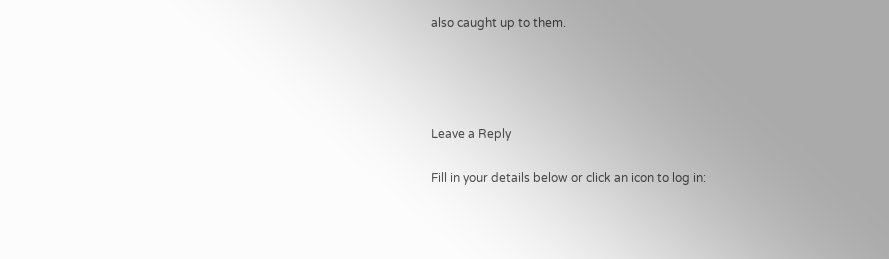also caught up to them.




Leave a Reply

Fill in your details below or click an icon to log in: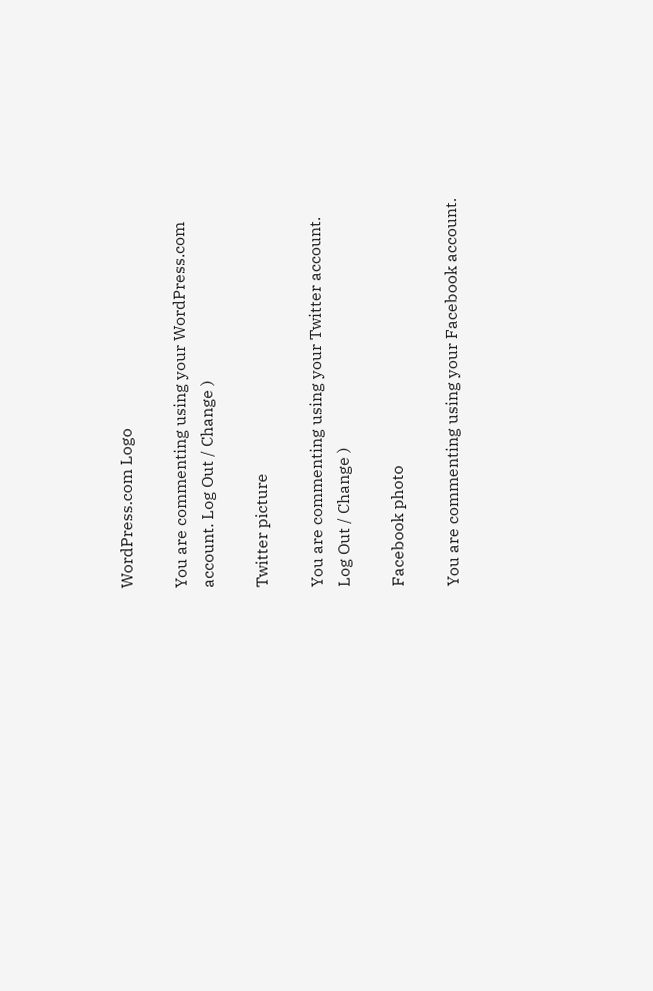WordPress.com Logo

You are commenting using your WordPress.com account. Log Out / Change )

Twitter picture

You are commenting using your Twitter account. Log Out / Change )

Facebook photo

You are commenting using your Facebook account.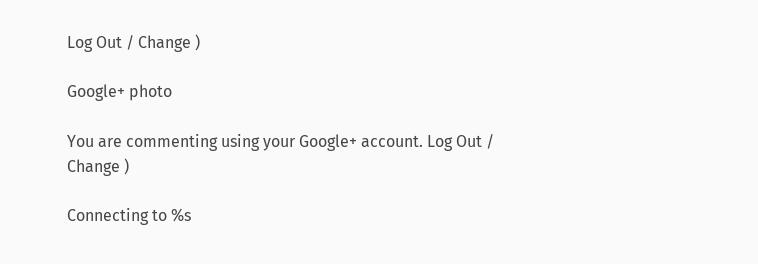Log Out / Change )

Google+ photo

You are commenting using your Google+ account. Log Out / Change )

Connecting to %s